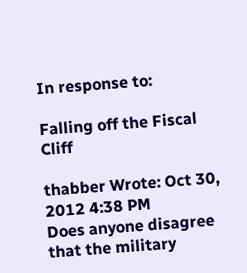In response to:

Falling off the Fiscal Cliff

thabber Wrote: Oct 30, 2012 4:38 PM
Does anyone disagree that the military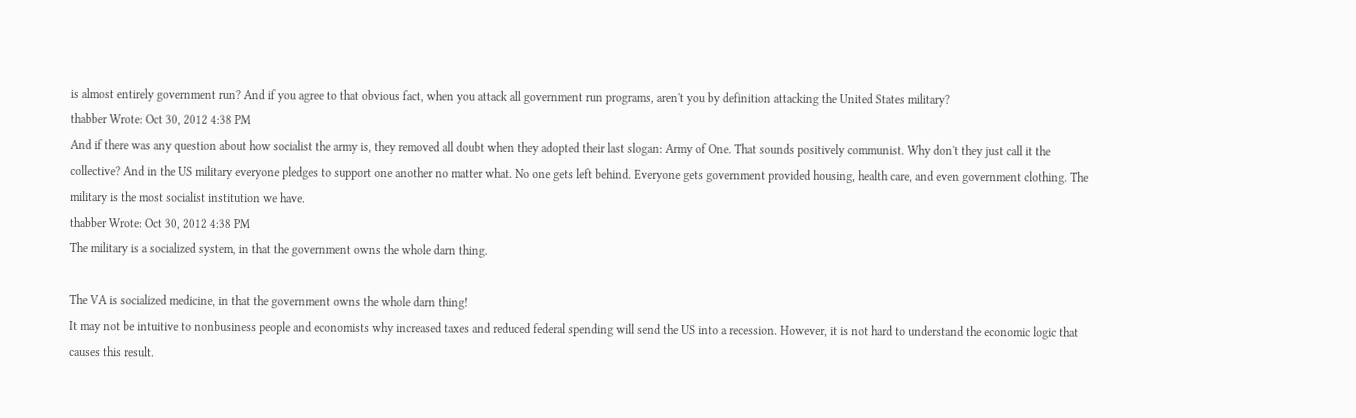is almost entirely government run? And if you agree to that obvious fact, when you attack all government run programs, aren't you by definition attacking the United States military?
thabber Wrote: Oct 30, 2012 4:38 PM
And if there was any question about how socialist the army is, they removed all doubt when they adopted their last slogan: Army of One. That sounds positively communist. Why don't they just call it the collective? And in the US military everyone pledges to support one another no matter what. No one gets left behind. Everyone gets government provided housing, health care, and even government clothing. The military is the most socialist institution we have.
thabber Wrote: Oct 30, 2012 4:38 PM
The military is a socialized system, in that the government owns the whole darn thing.

The VA is socialized medicine, in that the government owns the whole darn thing!
It may not be intuitive to nonbusiness people and economists why increased taxes and reduced federal spending will send the US into a recession. However, it is not hard to understand the economic logic that causes this result.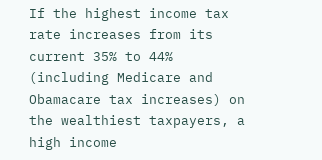If the highest income tax rate increases from its current 35% to 44% (including Medicare and Obamacare tax increases) on the wealthiest taxpayers, a high income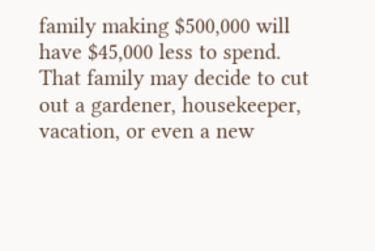family making $500,000 will have $45,000 less to spend. That family may decide to cut out a gardener, housekeeper, vacation, or even a new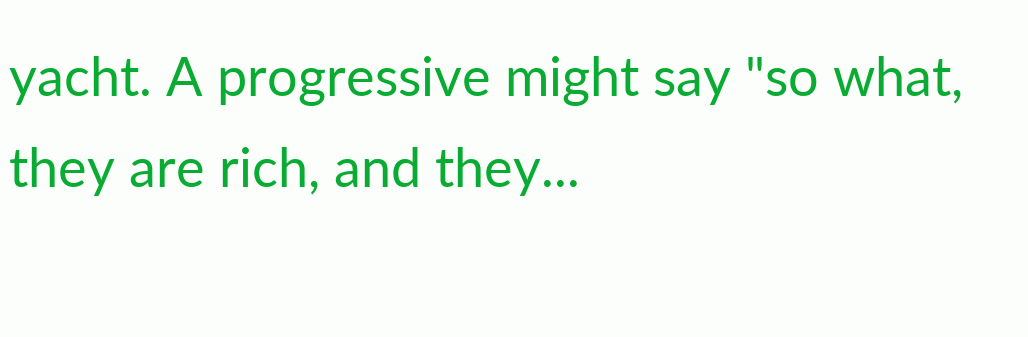yacht. A progressive might say "so what, they are rich, and they...